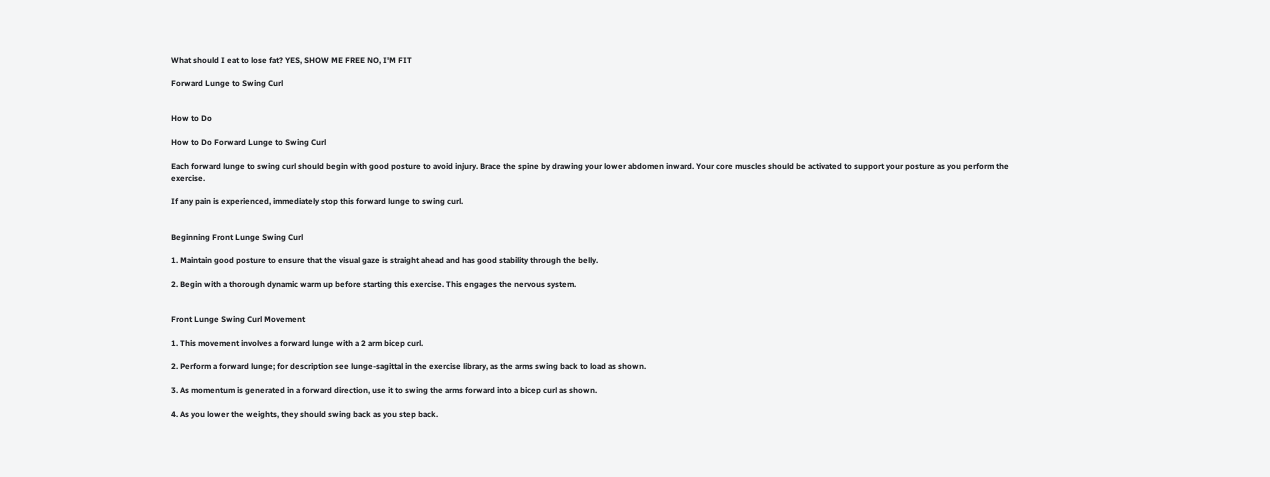What should I eat to lose fat? YES, SHOW ME FREE NO, I'M FIT

Forward Lunge to Swing Curl


How to Do

How to Do Forward Lunge to Swing Curl

Each forward lunge to swing curl should begin with good posture to avoid injury. Brace the spine by drawing your lower abdomen inward. Your core muscles should be activated to support your posture as you perform the exercise.

If any pain is experienced, immediately stop this forward lunge to swing curl.


Beginning Front Lunge Swing Curl

1. Maintain good posture to ensure that the visual gaze is straight ahead and has good stability through the belly.

2. Begin with a thorough dynamic warm up before starting this exercise. This engages the nervous system.


Front Lunge Swing Curl Movement

1. This movement involves a forward lunge with a 2 arm bicep curl.

2. Perform a forward lunge; for description see lunge-sagittal in the exercise library, as the arms swing back to load as shown.

3. As momentum is generated in a forward direction, use it to swing the arms forward into a bicep curl as shown.

4. As you lower the weights, they should swing back as you step back.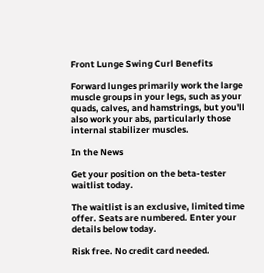Front Lunge Swing Curl Benefits

Forward lunges primarily work the large muscle groups in your legs, such as your quads, calves, and hamstrings, but you'll also work your abs, particularly those internal stabilizer muscles.

In the News

Get your position on the beta-tester waitlist today.

The waitlist is an exclusive, limited time offer. Seats are numbered. Enter your details below today.

Risk free. No credit card needed.